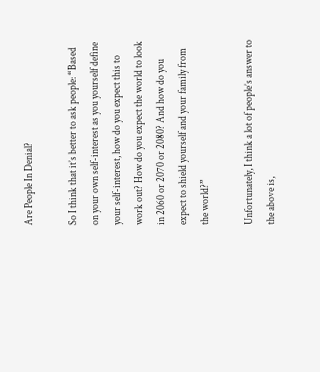Are People In Denial?

So I think that it’s better to ask people: “Based on your own self-interest as you yourself define your self-interest, how do you expect this to work out? How do you expect the world to look in 2060 or 2070 or 2080? And how do you expect to shield yourself and your family from the world?”

Unfortunately, I think a lot of people’s answer to the above is,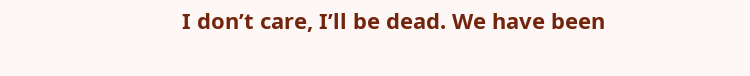I don’t care, I’ll be dead. We have been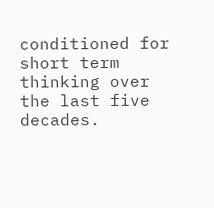conditioned for short term thinking over the last five decades.